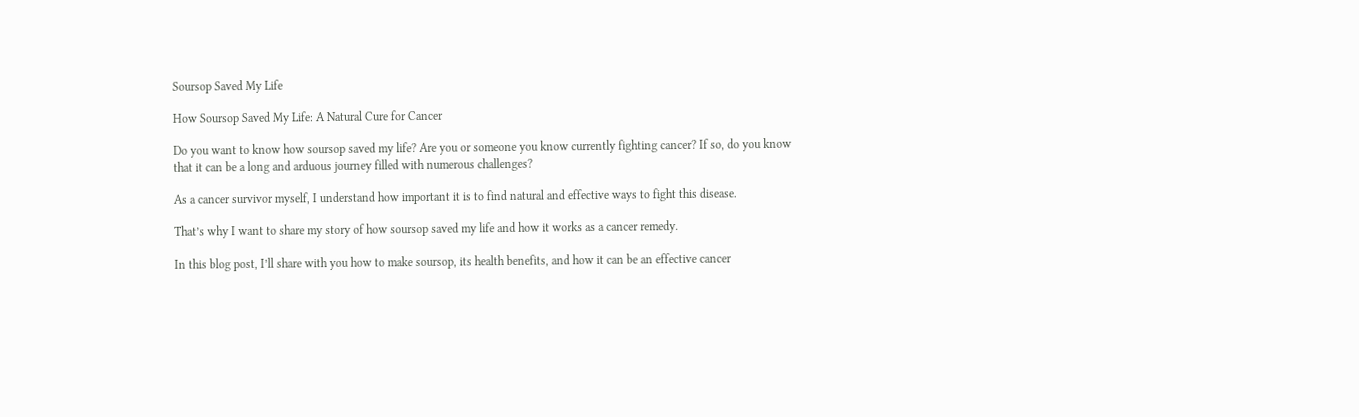Soursop Saved My Life

How Soursop Saved My Life: A Natural Cure for Cancer

Do you want to know how soursop saved my life? Are you or someone you know currently fighting cancer? If so, do you know that it can be a long and arduous journey filled with numerous challenges?

As a cancer survivor myself, I understand how important it is to find natural and effective ways to fight this disease.

That’s why I want to share my story of how soursop saved my life and how it works as a cancer remedy.

In this blog post, I’ll share with you how to make soursop, its health benefits, and how it can be an effective cancer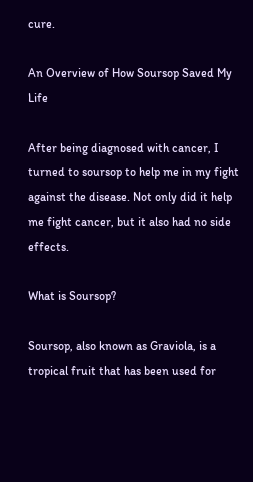cure.

An Overview of How Soursop Saved My Life

After being diagnosed with cancer, I turned to soursop to help me in my fight against the disease. Not only did it help me fight cancer, but it also had no side effects.

What is Soursop?

Soursop, also known as Graviola, is a tropical fruit that has been used for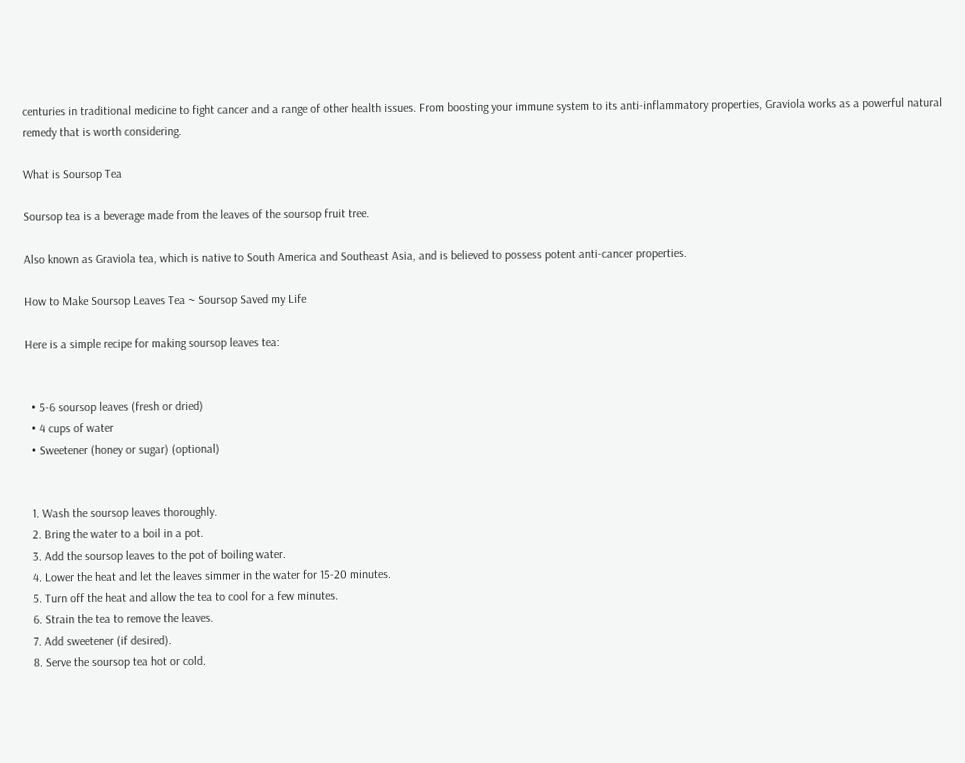centuries in traditional medicine to fight cancer and a range of other health issues. From boosting your immune system to its anti-inflammatory properties, Graviola works as a powerful natural remedy that is worth considering.

What is Soursop Tea

Soursop tea is a beverage made from the leaves of the soursop fruit tree.

Also known as Graviola tea, which is native to South America and Southeast Asia, and is believed to possess potent anti-cancer properties.

How to Make Soursop Leaves Tea ~ Soursop Saved my Life

Here is a simple recipe for making soursop leaves tea:


  • 5-6 soursop leaves (fresh or dried)
  • 4 cups of water
  • Sweetener (honey or sugar) (optional)


  1. Wash the soursop leaves thoroughly.
  2. Bring the water to a boil in a pot.
  3. Add the soursop leaves to the pot of boiling water.
  4. Lower the heat and let the leaves simmer in the water for 15-20 minutes.
  5. Turn off the heat and allow the tea to cool for a few minutes.
  6. Strain the tea to remove the leaves.
  7. Add sweetener (if desired).
  8. Serve the soursop tea hot or cold.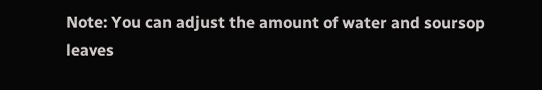Note: You can adjust the amount of water and soursop leaves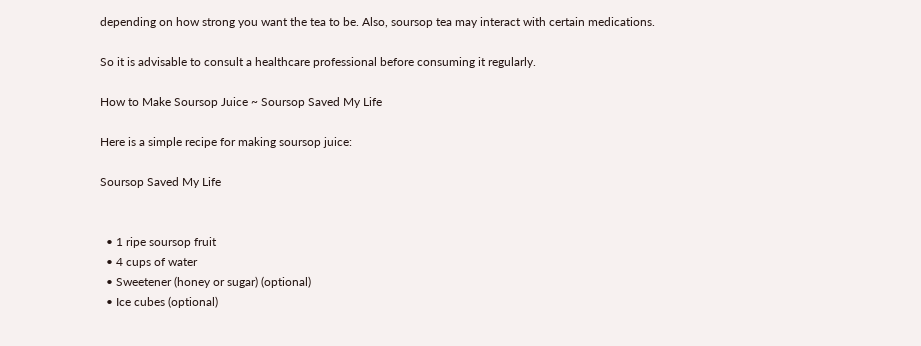depending on how strong you want the tea to be. Also, soursop tea may interact with certain medications.

So it is advisable to consult a healthcare professional before consuming it regularly.

How to Make Soursop Juice ~ Soursop Saved My Life

Here is a simple recipe for making soursop juice:

Soursop Saved My Life


  • 1 ripe soursop fruit
  • 4 cups of water
  • Sweetener (honey or sugar) (optional)
  • Ice cubes (optional)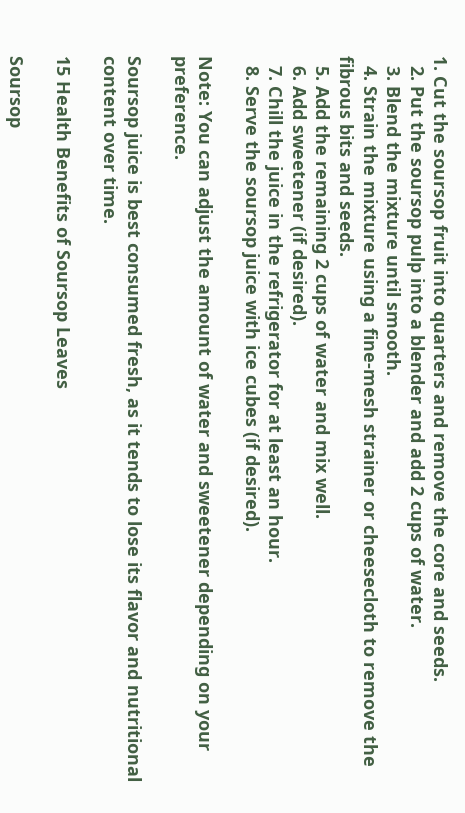1. Cut the soursop fruit into quarters and remove the core and seeds.
  2. Put the soursop pulp into a blender and add 2 cups of water.
  3. Blend the mixture until smooth.
  4. Strain the mixture using a fine-mesh strainer or cheesecloth to remove the fibrous bits and seeds.
  5. Add the remaining 2 cups of water and mix well.
  6. Add sweetener (if desired).
  7. Chill the juice in the refrigerator for at least an hour.
  8. Serve the soursop juice with ice cubes (if desired).

Note: You can adjust the amount of water and sweetener depending on your preference.

Soursop juice is best consumed fresh, as it tends to lose its flavor and nutritional content over time.

15 Health Benefits of Soursop Leaves

Soursop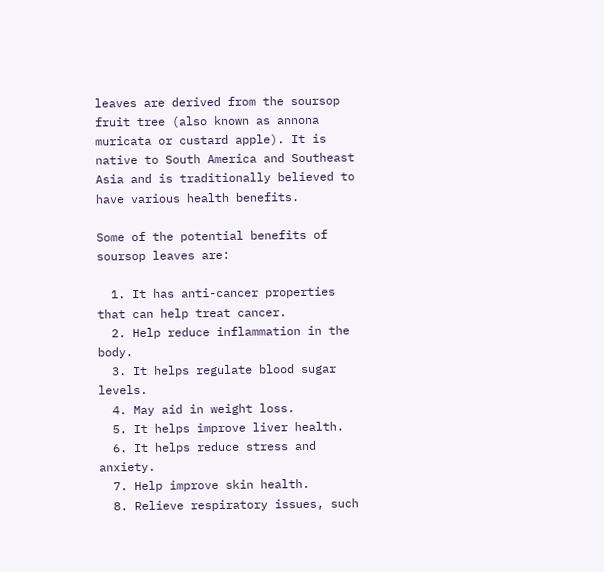leaves are derived from the soursop fruit tree (also known as annona muricata or custard apple). It is native to South America and Southeast Asia and is traditionally believed to have various health benefits.

Some of the potential benefits of soursop leaves are:

  1. It has anti-cancer properties that can help treat cancer.
  2. Help reduce inflammation in the body.
  3. It helps regulate blood sugar levels.
  4. May aid in weight loss.
  5. It helps improve liver health.
  6. It helps reduce stress and anxiety.
  7. Help improve skin health.
  8. Relieve respiratory issues, such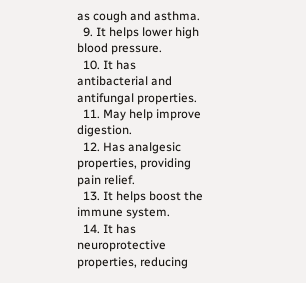as cough and asthma.
  9. It helps lower high blood pressure.
  10. It has antibacterial and antifungal properties.
  11. May help improve digestion.
  12. Has analgesic properties, providing pain relief.
  13. It helps boost the immune system.
  14. It has neuroprotective properties, reducing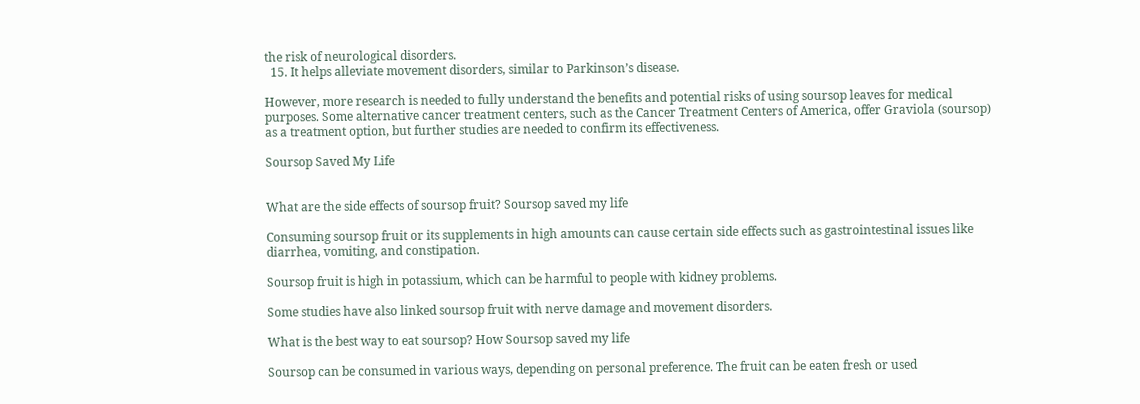the risk of neurological disorders.
  15. It helps alleviate movement disorders, similar to Parkinson’s disease.

However, more research is needed to fully understand the benefits and potential risks of using soursop leaves for medical purposes. Some alternative cancer treatment centers, such as the Cancer Treatment Centers of America, offer Graviola (soursop) as a treatment option, but further studies are needed to confirm its effectiveness.

Soursop Saved My Life


What are the side effects of soursop fruit? Soursop saved my life

Consuming soursop fruit or its supplements in high amounts can cause certain side effects such as gastrointestinal issues like diarrhea, vomiting, and constipation.

Soursop fruit is high in potassium, which can be harmful to people with kidney problems.

Some studies have also linked soursop fruit with nerve damage and movement disorders.

What is the best way to eat soursop? How Soursop saved my life

Soursop can be consumed in various ways, depending on personal preference. The fruit can be eaten fresh or used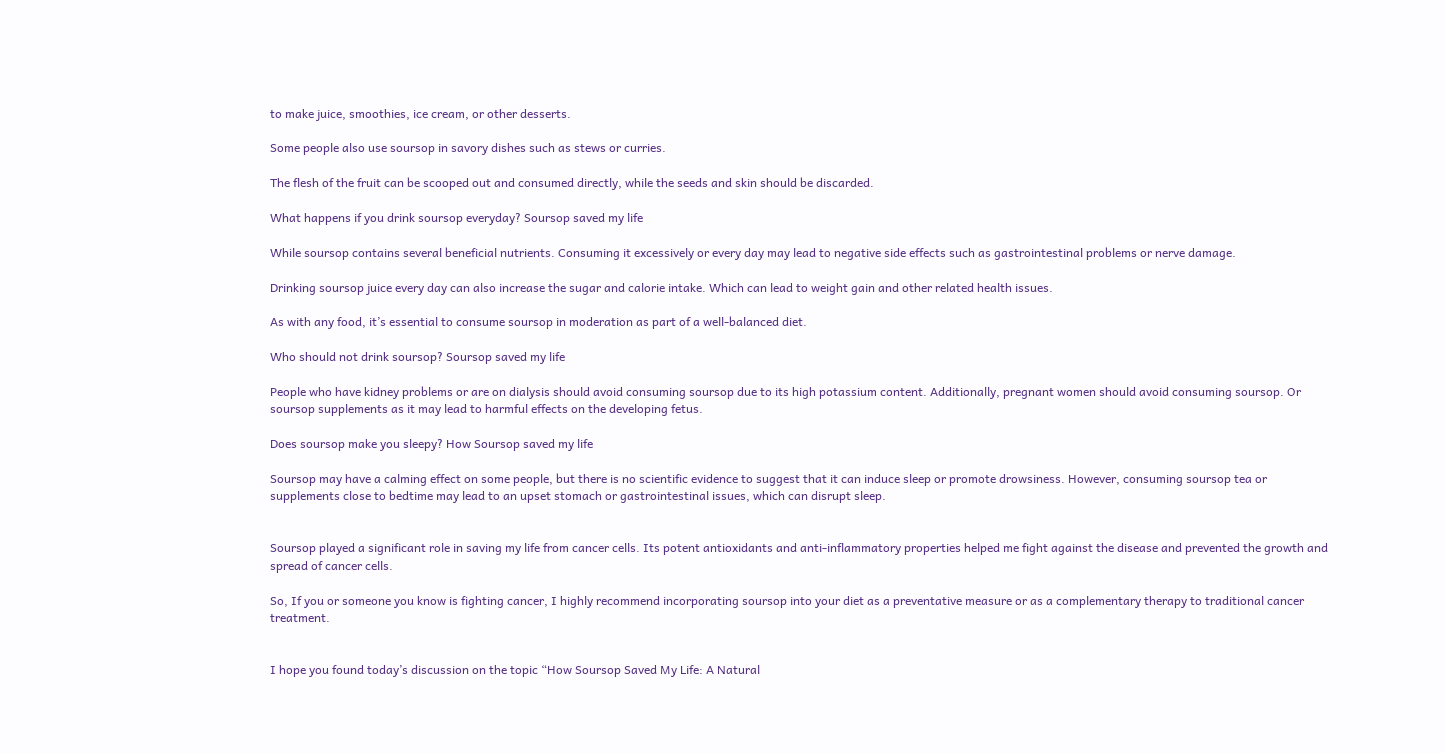to make juice, smoothies, ice cream, or other desserts.

Some people also use soursop in savory dishes such as stews or curries.

The flesh of the fruit can be scooped out and consumed directly, while the seeds and skin should be discarded.

What happens if you drink soursop everyday? Soursop saved my life

While soursop contains several beneficial nutrients. Consuming it excessively or every day may lead to negative side effects such as gastrointestinal problems or nerve damage.

Drinking soursop juice every day can also increase the sugar and calorie intake. Which can lead to weight gain and other related health issues.

As with any food, it’s essential to consume soursop in moderation as part of a well-balanced diet.

Who should not drink soursop? Soursop saved my life

People who have kidney problems or are on dialysis should avoid consuming soursop due to its high potassium content. Additionally, pregnant women should avoid consuming soursop. Or soursop supplements as it may lead to harmful effects on the developing fetus.

Does soursop make you sleepy? How Soursop saved my life

Soursop may have a calming effect on some people, but there is no scientific evidence to suggest that it can induce sleep or promote drowsiness. However, consuming soursop tea or supplements close to bedtime may lead to an upset stomach or gastrointestinal issues, which can disrupt sleep.


Soursop played a significant role in saving my life from cancer cells. Its potent antioxidants and anti-inflammatory properties helped me fight against the disease and prevented the growth and spread of cancer cells.

So, If you or someone you know is fighting cancer, I highly recommend incorporating soursop into your diet as a preventative measure or as a complementary therapy to traditional cancer treatment.


I hope you found today’s discussion on the topic “How Soursop Saved My Life: A Natural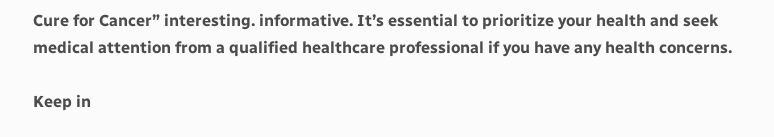Cure for Cancer” interesting. informative. It’s essential to prioritize your health and seek medical attention from a qualified healthcare professional if you have any health concerns.

Keep in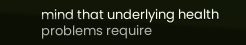mind that underlying health problems require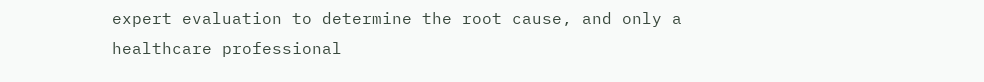expert evaluation to determine the root cause, and only a healthcare professional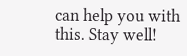can help you with this. Stay well!